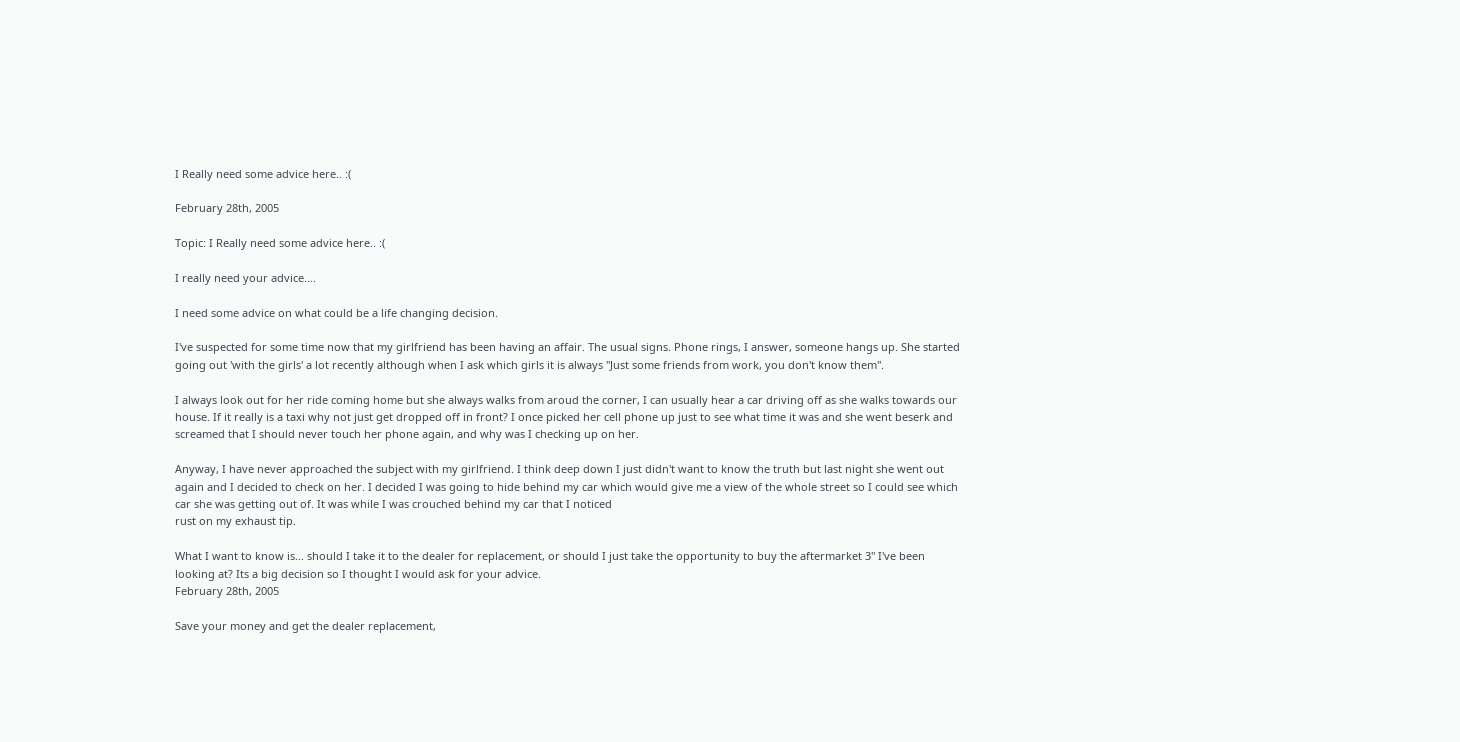I Really need some advice here.. :(

February 28th, 2005

Topic: I Really need some advice here.. :(

I really need your advice....

I need some advice on what could be a life changing decision.

I've suspected for some time now that my girlfriend has been having an affair. The usual signs. Phone rings, I answer, someone hangs up. She started going out 'with the girls' a lot recently although when I ask which girls it is always "Just some friends from work, you don't know them".

I always look out for her ride coming home but she always walks from aroud the corner, I can usually hear a car driving off as she walks towards our house. If it really is a taxi why not just get dropped off in front? I once picked her cell phone up just to see what time it was and she went beserk and screamed that I should never touch her phone again, and why was I checking up on her.

Anyway, I have never approached the subject with my girlfriend. I think deep down I just didn't want to know the truth but last night she went out again and I decided to check on her. I decided I was going to hide behind my car which would give me a view of the whole street so I could see which car she was getting out of. It was while I was crouched behind my car that I noticed
rust on my exhaust tip.

What I want to know is... should I take it to the dealer for replacement, or should I just take the opportunity to buy the aftermarket 3" I've been looking at? Its a big decision so I thought I would ask for your advice.
February 28th, 2005

Save your money and get the dealer replacement,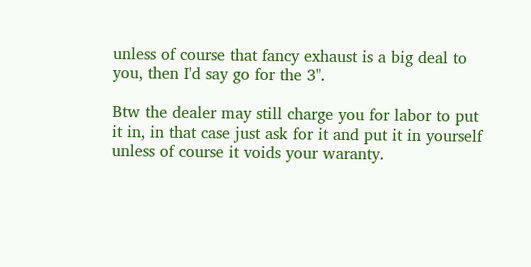unless of course that fancy exhaust is a big deal to you, then I'd say go for the 3".

Btw the dealer may still charge you for labor to put it in, in that case just ask for it and put it in yourself unless of course it voids your waranty.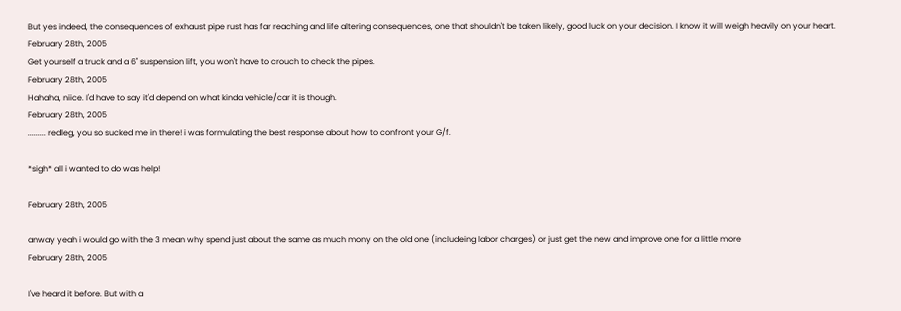But yes indeed, the consequences of exhaust pipe rust has far reaching and life altering consequences, one that shouldn't be taken likely, good luck on your decision. I know it will weigh heavily on your heart.
February 28th, 2005
Get yourself a truck and a 6" suspension lift, you won't have to crouch to check the pipes.
February 28th, 2005
Hahaha, niice. I'd have to say it'd depend on what kinda vehicle/car it is though.
February 28th, 2005
......... redleg, you so sucked me in there! i was formulating the best response about how to confront your G/f.

*sigh* all i wanted to do was help!

February 28th, 2005

anway yeah i would go with the 3 mean why spend just about the same as much mony on the old one (includeing labor charges) or just get the new and improve one for a little more
February 28th, 2005

I've heard it before. But with a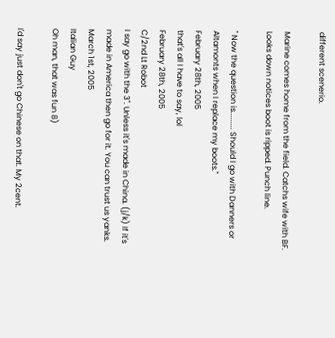different scenerio.

Marine comes home from the field. Catchs wife with BF. Looks down notices boot is ripped. Punch line.

" Now the question is......... Should I go with Danners or Altamonts when I replace my boots."
February 28th, 2005
that's all I have to say, lol
February 28th, 2005
C/2nd Lt Robot
I say go with the 3". Unless it's made in China. (j/k) If it's made in America then go for it. You can trust us yanks.
March 1st, 2005
Italian Guy
Oh man, that was fun 8)

I'd say just don't go Chinese on that. My 2cent.